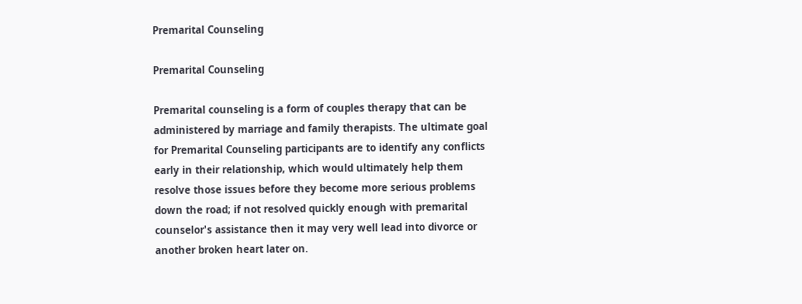Premarital Counseling

Premarital Counseling

Premarital counseling is a form of couples therapy that can be administered by marriage and family therapists. The ultimate goal for Premarital Counseling participants are to identify any conflicts early in their relationship, which would ultimately help them resolve those issues before they become more serious problems down the road; if not resolved quickly enough with premarital counselor's assistance then it may very well lead into divorce or another broken heart later on.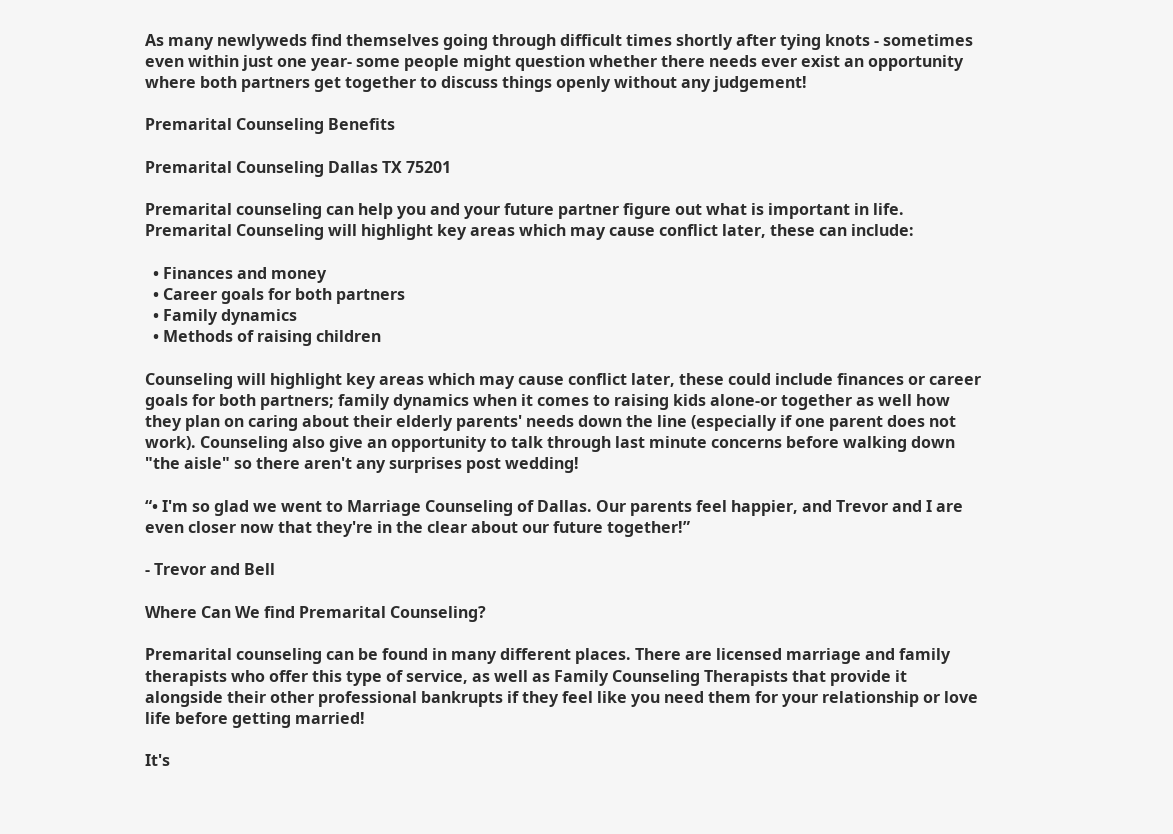As many newlyweds find themselves going through difficult times shortly after tying knots - sometimes even within just one year- some people might question whether there needs ever exist an opportunity where both partners get together to discuss things openly without any judgement!

Premarital Counseling Benefits

Premarital Counseling Dallas TX 75201

Premarital counseling can help you and your future partner figure out what is important in life. Premarital Counseling will highlight key areas which may cause conflict later, these can include:

  • Finances and money
  • Career goals for both partners
  • Family dynamics
  • Methods of raising children

Counseling will highlight key areas which may cause conflict later, these could include finances or career goals for both partners; family dynamics when it comes to raising kids alone-or together as well how they plan on caring about their elderly parents' needs down the line (especially if one parent does not work). Counseling also give an opportunity to talk through last minute concerns before walking down "the aisle" so there aren't any surprises post wedding!

“• I'm so glad we went to Marriage Counseling of Dallas. Our parents feel happier, and Trevor and I are even closer now that they're in the clear about our future together!”

- Trevor and Bell

Where Can We find Premarital Counseling?

Premarital counseling can be found in many different places. There are licensed marriage and family therapists who offer this type of service, as well as Family Counseling Therapists that provide it alongside their other professional bankrupts if they feel like you need them for your relationship or love life before getting married!

It's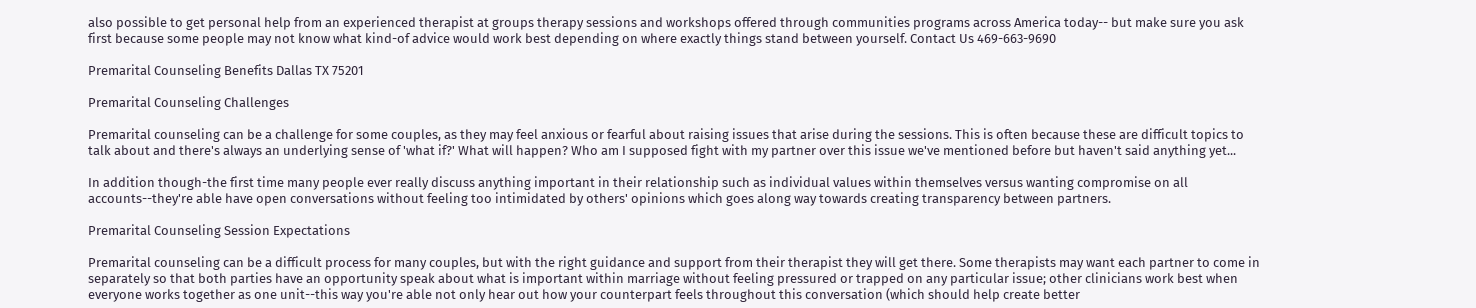also possible to get personal help from an experienced therapist at groups therapy sessions and workshops offered through communities programs across America today-- but make sure you ask first because some people may not know what kind-of advice would work best depending on where exactly things stand between yourself. Contact Us 469-663-9690

Premarital Counseling Benefits Dallas TX 75201

Premarital Counseling Challenges

Premarital counseling can be a challenge for some couples, as they may feel anxious or fearful about raising issues that arise during the sessions. This is often because these are difficult topics to talk about and there's always an underlying sense of 'what if?' What will happen? Who am I supposed fight with my partner over this issue we've mentioned before but haven't said anything yet...

In addition though-the first time many people ever really discuss anything important in their relationship such as individual values within themselves versus wanting compromise on all accounts--they're able have open conversations without feeling too intimidated by others' opinions which goes along way towards creating transparency between partners.

Premarital Counseling Session Expectations

Premarital counseling can be a difficult process for many couples, but with the right guidance and support from their therapist they will get there. Some therapists may want each partner to come in separately so that both parties have an opportunity speak about what is important within marriage without feeling pressured or trapped on any particular issue; other clinicians work best when everyone works together as one unit--this way you're able not only hear out how your counterpart feels throughout this conversation (which should help create better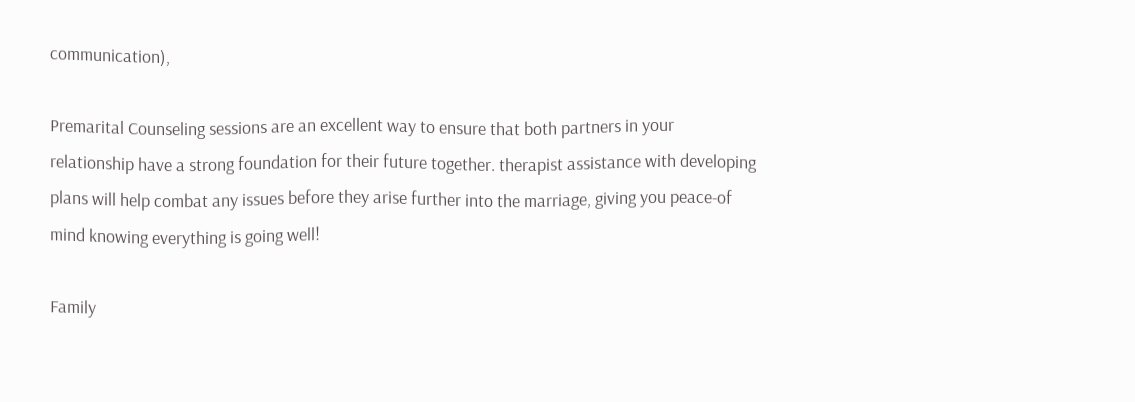communication),

Premarital Counseling sessions are an excellent way to ensure that both partners in your relationship have a strong foundation for their future together. therapist assistance with developing plans will help combat any issues before they arise further into the marriage, giving you peace-of mind knowing everything is going well!

Family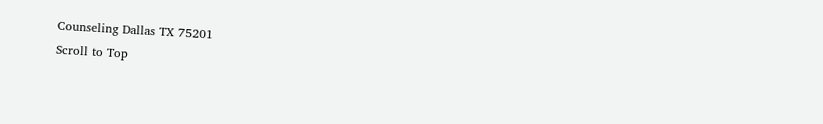Counseling Dallas TX 75201
Scroll to Top